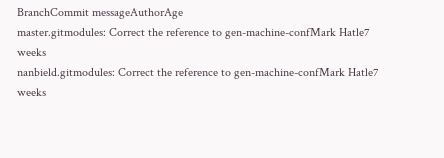BranchCommit messageAuthorAge
master.gitmodules: Correct the reference to gen-machine-confMark Hatle7 weeks
nanbield.gitmodules: Correct the reference to gen-machine-confMark Hatle7 weeks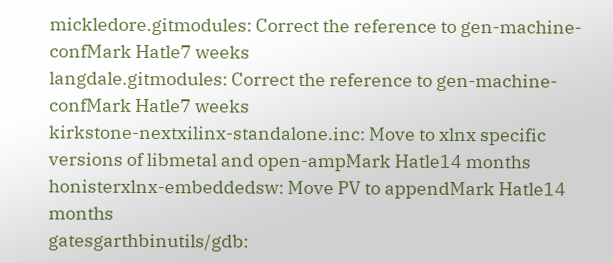mickledore.gitmodules: Correct the reference to gen-machine-confMark Hatle7 weeks
langdale.gitmodules: Correct the reference to gen-machine-confMark Hatle7 weeks
kirkstone-nextxilinx-standalone.inc: Move to xlnx specific versions of libmetal and open-ampMark Hatle14 months
honisterxlnx-embeddedsw: Move PV to appendMark Hatle14 months
gatesgarthbinutils/gdb: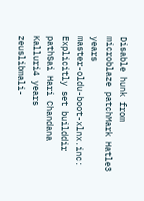Disable hunk from microblaze patchMark Hatle3 years
master-oldu-boot-xlnx.inc: Explicitly set builddir pathSai Hari Chandana Kalluri4 years
zeuslibmali-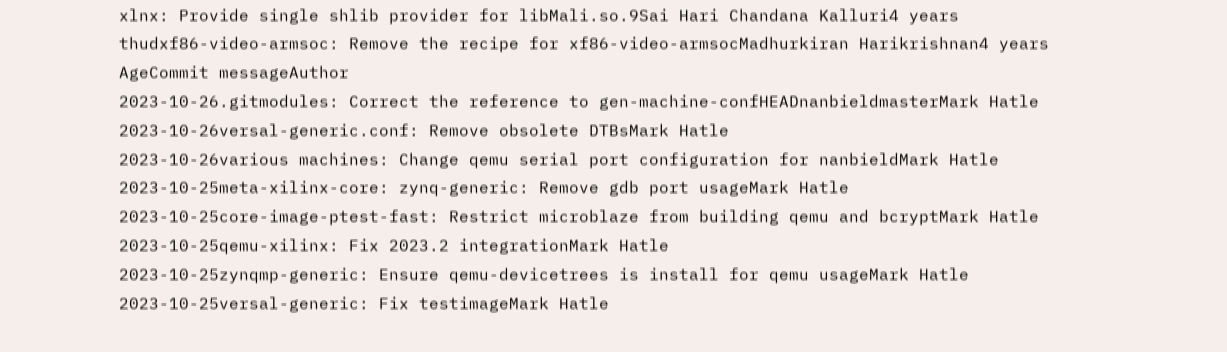xlnx: Provide single shlib provider for libMali.so.9Sai Hari Chandana Kalluri4 years
thudxf86-video-armsoc: Remove the recipe for xf86-video-armsocMadhurkiran Harikrishnan4 years
AgeCommit messageAuthor
2023-10-26.gitmodules: Correct the reference to gen-machine-confHEADnanbieldmasterMark Hatle
2023-10-26versal-generic.conf: Remove obsolete DTBsMark Hatle
2023-10-26various machines: Change qemu serial port configuration for nanbieldMark Hatle
2023-10-25meta-xilinx-core: zynq-generic: Remove gdb port usageMark Hatle
2023-10-25core-image-ptest-fast: Restrict microblaze from building qemu and bcryptMark Hatle
2023-10-25qemu-xilinx: Fix 2023.2 integrationMark Hatle
2023-10-25zynqmp-generic: Ensure qemu-devicetrees is install for qemu usageMark Hatle
2023-10-25versal-generic: Fix testimageMark Hatle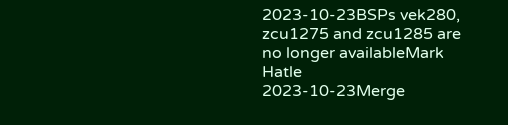2023-10-23BSPs vek280, zcu1275 and zcu1285 are no longer availableMark Hatle
2023-10-23Merge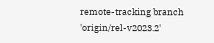remote-tracking branch 'origin/rel-v2023.2'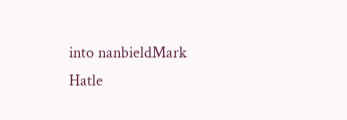into nanbieldMark Hatle